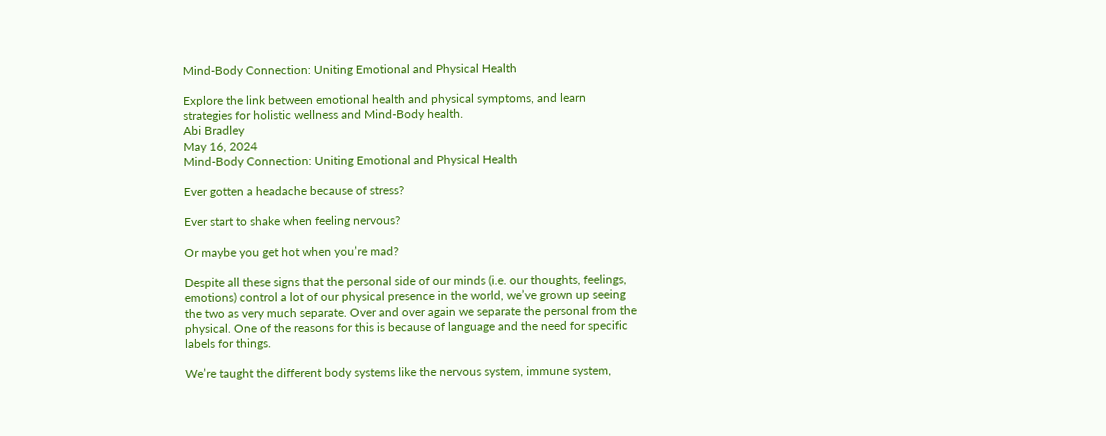Mind-Body Connection: Uniting Emotional and Physical Health

Explore the link between emotional health and physical symptoms, and learn strategies for holistic wellness and Mind-Body health.
Abi Bradley
May 16, 2024
Mind-Body Connection: Uniting Emotional and Physical Health

Ever gotten a headache because of stress?

Ever start to shake when feeling nervous?

Or maybe you get hot when you’re mad?

Despite all these signs that the personal side of our minds (i.e. our thoughts, feelings, emotions) control a lot of our physical presence in the world, we’ve grown up seeing the two as very much separate. Over and over again we separate the personal from the physical. One of the reasons for this is because of language and the need for specific labels for things.

We’re taught the different body systems like the nervous system, immune system,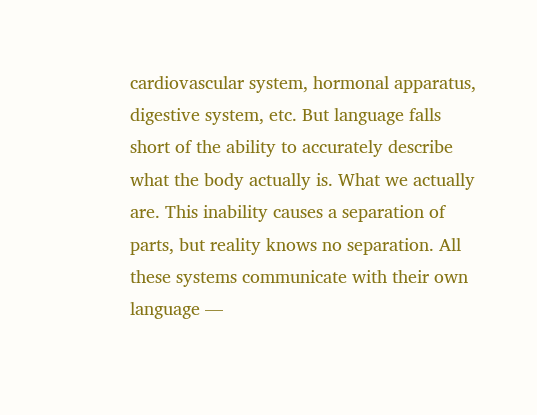cardiovascular system, hormonal apparatus, digestive system, etc. But language falls short of the ability to accurately describe what the body actually is. What we actually are. This inability causes a separation of parts, but reality knows no separation. All these systems communicate with their own language —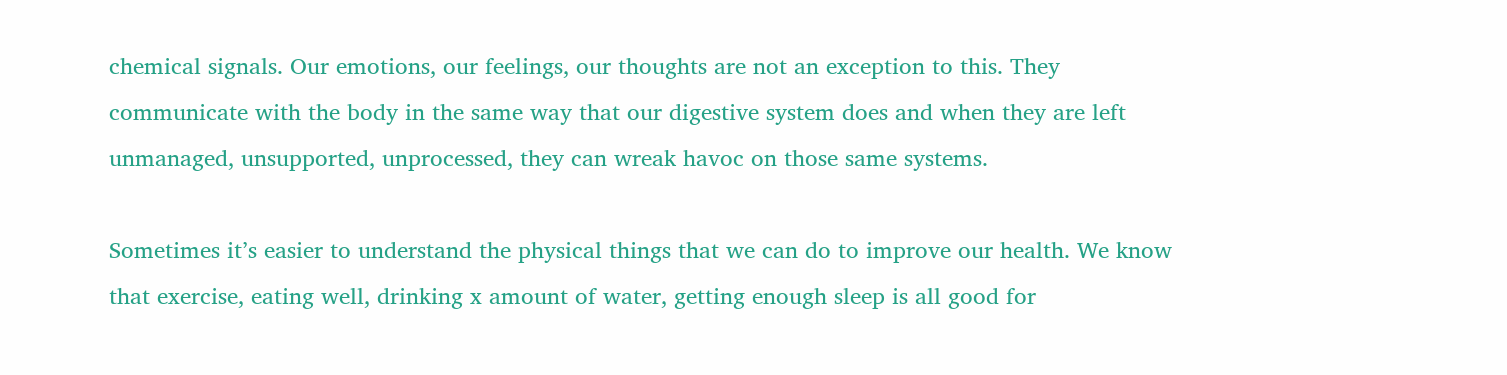chemical signals. Our emotions, our feelings, our thoughts are not an exception to this. They communicate with the body in the same way that our digestive system does and when they are left unmanaged, unsupported, unprocessed, they can wreak havoc on those same systems.

Sometimes it’s easier to understand the physical things that we can do to improve our health. We know that exercise, eating well, drinking x amount of water, getting enough sleep is all good for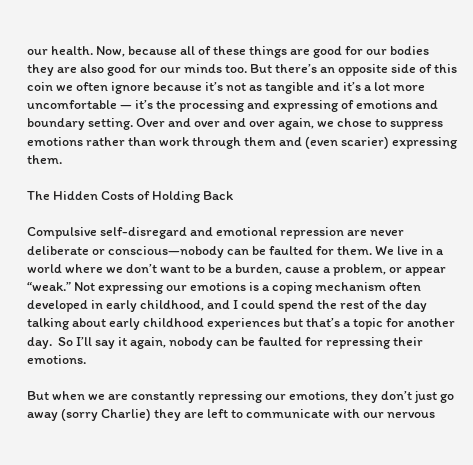our health. Now, because all of these things are good for our bodies they are also good for our minds too. But there’s an opposite side of this coin we often ignore because it’s not as tangible and it’s a lot more uncomfortable — it’s the processing and expressing of emotions and boundary setting. Over and over and over again, we chose to suppress emotions rather than work through them and (even scarier) expressing them.

The Hidden Costs of Holding Back

Compulsive self-disregard and emotional repression are never deliberate or conscious—nobody can be faulted for them. We live in a world where we don’t want to be a burden, cause a problem, or appear “weak.” Not expressing our emotions is a coping mechanism often developed in early childhood, and I could spend the rest of the day talking about early childhood experiences but that’s a topic for another day.  So I’ll say it again, nobody can be faulted for repressing their emotions.

But when we are constantly repressing our emotions, they don’t just go away (sorry Charlie) they are left to communicate with our nervous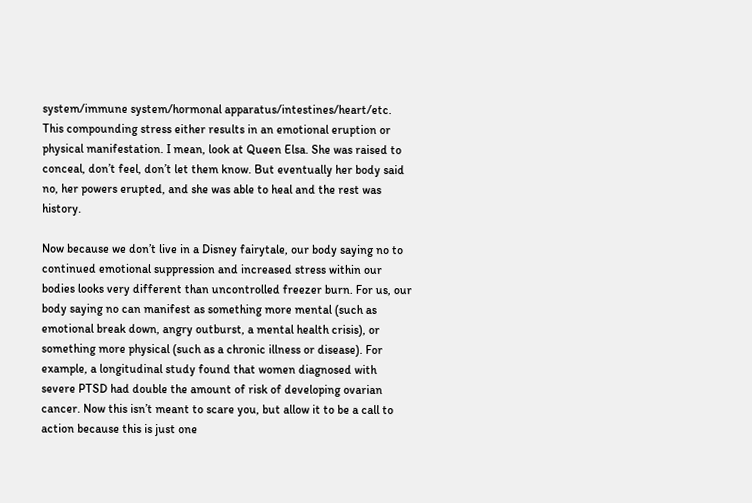system/immune system/hormonal apparatus/intestines/heart/etc. This compounding stress either results in an emotional eruption or physical manifestation. I mean, look at Queen Elsa. She was raised to conceal, don’t feel, don’t let them know. But eventually her body said no, her powers erupted, and she was able to heal and the rest was history.

Now because we don’t live in a Disney fairytale, our body saying no to continued emotional suppression and increased stress within our bodies looks very different than uncontrolled freezer burn. For us, our body saying no can manifest as something more mental (such as emotional break down, angry outburst, a mental health crisis), or something more physical (such as a chronic illness or disease). For example, a longitudinal study found that women diagnosed with severe PTSD had double the amount of risk of developing ovarian cancer. Now this isn’t meant to scare you, but allow it to be a call to action because this is just one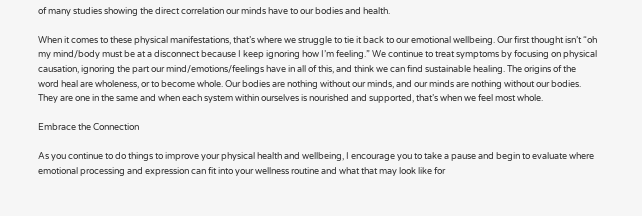of many studies showing the direct correlation our minds have to our bodies and health.

When it comes to these physical manifestations, that’s where we struggle to tie it back to our emotional wellbeing. Our first thought isn’t “oh my mind/body must be at a disconnect because I keep ignoring how I’m feeling.” We continue to treat symptoms by focusing on physical causation, ignoring the part our mind/emotions/feelings have in all of this, and think we can find sustainable healing. The origins of the word heal are wholeness, or to become whole. Our bodies are nothing without our minds, and our minds are nothing without our bodies. They are one in the same and when each system within ourselves is nourished and supported, that’s when we feel most whole.

Embrace the Connection

As you continue to do things to improve your physical health and wellbeing, I encourage you to take a pause and begin to evaluate where emotional processing and expression can fit into your wellness routine and what that may look like for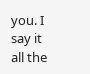you. I say it all the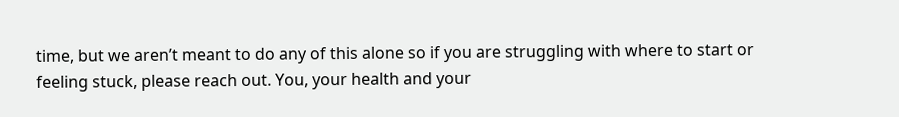time, but we aren’t meant to do any of this alone so if you are struggling with where to start or feeling stuck, please reach out. You, your health and your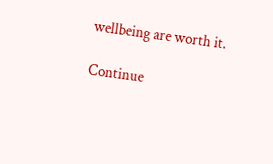wellbeing are worth it.

Continue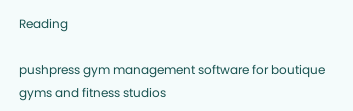Reading

pushpress gym management software for boutique gyms and fitness studios